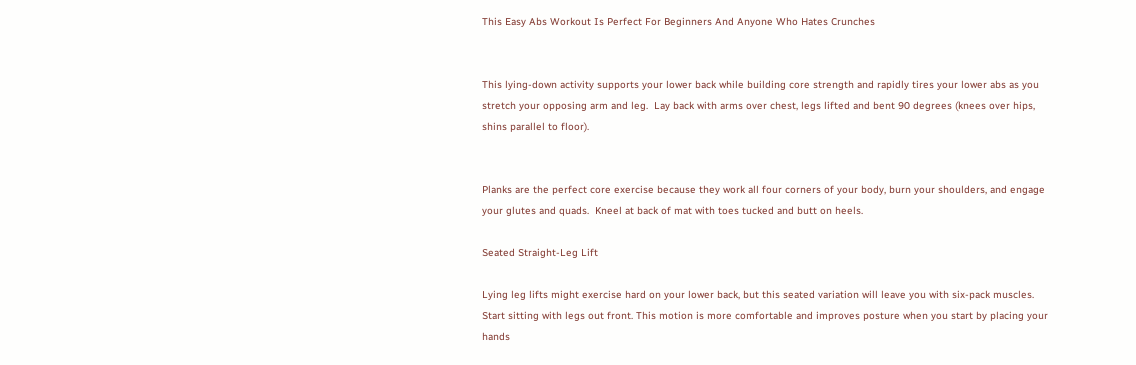This Easy Abs Workout Is Perfect For Beginners And Anyone Who Hates Crunches


This lying-down activity supports your lower back while building core strength and rapidly tires your lower abs as you stretch your opposing arm and leg.  Lay back with arms over chest, legs lifted and bent 90 degrees (knees over hips, shins parallel to floor).


Planks are the perfect core exercise because they work all four corners of your body, burn your shoulders, and engage your glutes and quads.  Kneel at back of mat with toes tucked and butt on heels.

Seated Straight-Leg Lift

Lying leg lifts might exercise hard on your lower back, but this seated variation will leave you with six-pack muscles. Start sitting with legs out front. This motion is more comfortable and improves posture when you start by placing your hands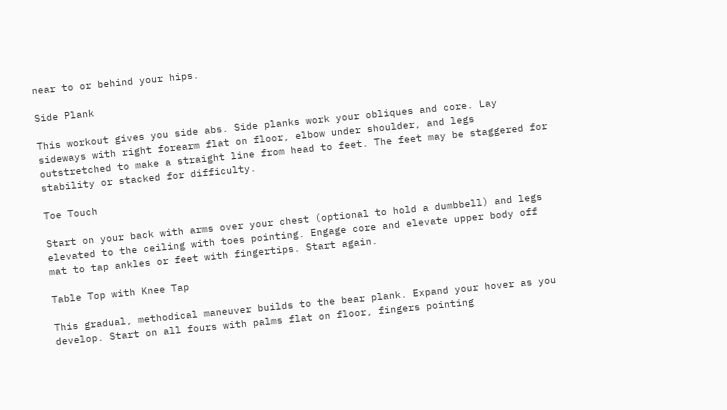near to or behind your hips.

Side Plank

This workout gives you side abs. Side planks work your obliques and core. Lay sideways with right forearm flat on floor, elbow under shoulder, and legs outstretched to make a straight line from head to feet. The feet may be staggered for stability or stacked for difficulty.

Toe Touch

Start on your back with arms over your chest (optional to hold a dumbbell) and legs elevated to the ceiling with toes pointing. Engage core and elevate upper body off mat to tap ankles or feet with fingertips. Start again.

Table Top with Knee Tap

This gradual, methodical maneuver builds to the bear plank. Expand your hover as you develop. Start on all fours with palms flat on floor, fingers pointing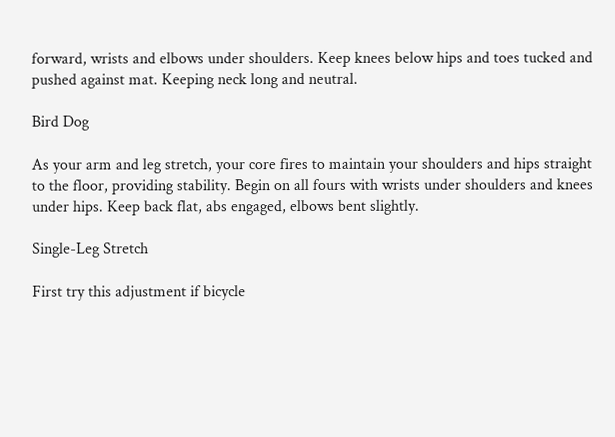forward, wrists and elbows under shoulders. Keep knees below hips and toes tucked and pushed against mat. Keeping neck long and neutral.

Bird Dog

As your arm and leg stretch, your core fires to maintain your shoulders and hips straight to the floor, providing stability. Begin on all fours with wrists under shoulders and knees under hips. Keep back flat, abs engaged, elbows bent slightly.

Single-Leg Stretch

First try this adjustment if bicycle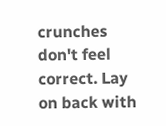crunches don't feel correct. Lay on back with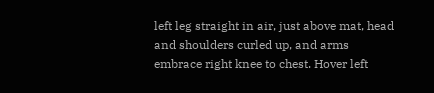left leg straight in air, just above mat, head and shoulders curled up, and arms embrace right knee to chest. Hover left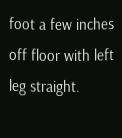foot a few inches off floor with left leg straight.